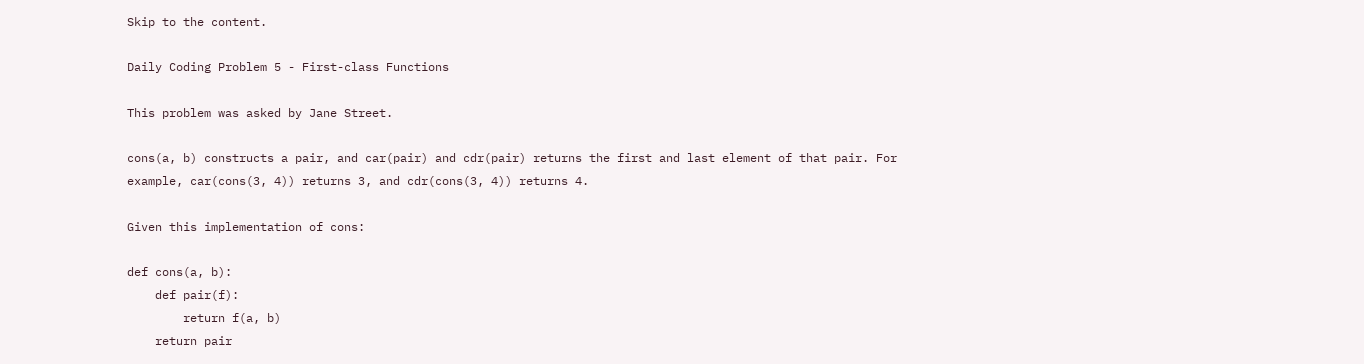Skip to the content.

Daily Coding Problem 5 - First-class Functions

This problem was asked by Jane Street.

cons(a, b) constructs a pair, and car(pair) and cdr(pair) returns the first and last element of that pair. For example, car(cons(3, 4)) returns 3, and cdr(cons(3, 4)) returns 4.

Given this implementation of cons:

def cons(a, b):
    def pair(f):
        return f(a, b)
    return pair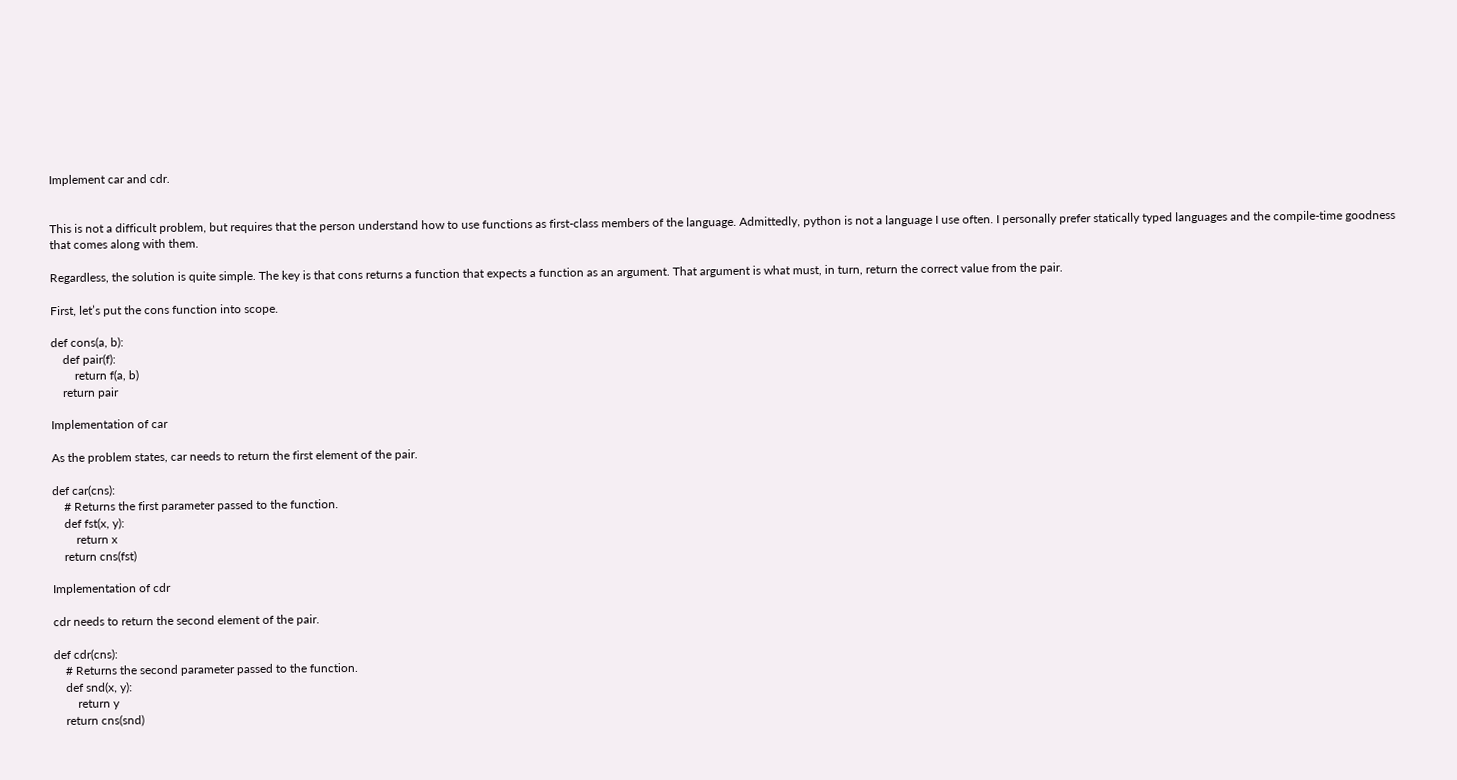Implement car and cdr.


This is not a difficult problem, but requires that the person understand how to use functions as first-class members of the language. Admittedly, python is not a language I use often. I personally prefer statically typed languages and the compile-time goodness that comes along with them.

Regardless, the solution is quite simple. The key is that cons returns a function that expects a function as an argument. That argument is what must, in turn, return the correct value from the pair.

First, let’s put the cons function into scope.

def cons(a, b):
    def pair(f):
        return f(a, b)
    return pair

Implementation of car

As the problem states, car needs to return the first element of the pair.

def car(cns):
    # Returns the first parameter passed to the function.
    def fst(x, y):
        return x
    return cns(fst)

Implementation of cdr

cdr needs to return the second element of the pair.

def cdr(cns):
    # Returns the second parameter passed to the function.
    def snd(x, y):
        return y
    return cns(snd)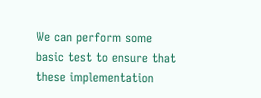We can perform some basic test to ensure that these implementation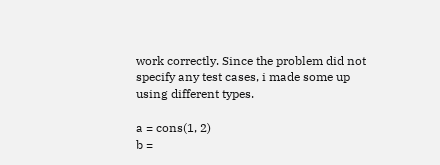work correctly. Since the problem did not specify any test cases, i made some up using different types.

a = cons(1, 2)
b =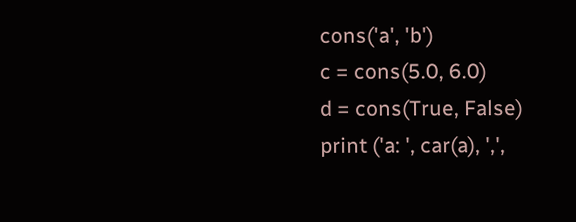cons('a', 'b')
c = cons(5.0, 6.0)
d = cons(True, False)
print ('a: ', car(a), ',',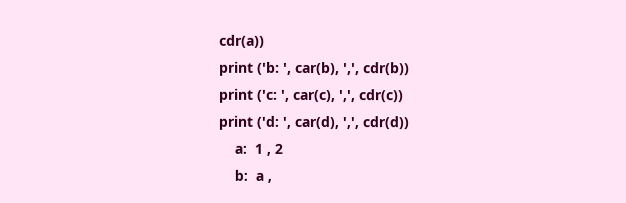cdr(a))
print ('b: ', car(b), ',', cdr(b))
print ('c: ', car(c), ',', cdr(c))
print ('d: ', car(d), ',', cdr(d))
    a:  1 , 2
    b:  a ,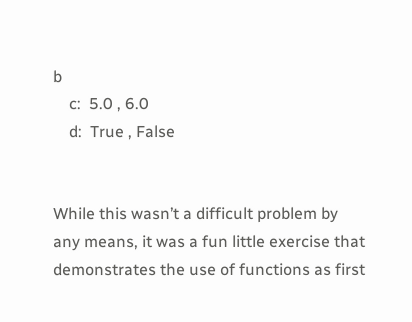b
    c:  5.0 , 6.0
    d:  True , False


While this wasn’t a difficult problem by any means, it was a fun little exercise that demonstrates the use of functions as first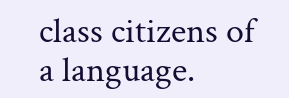class citizens of a language.